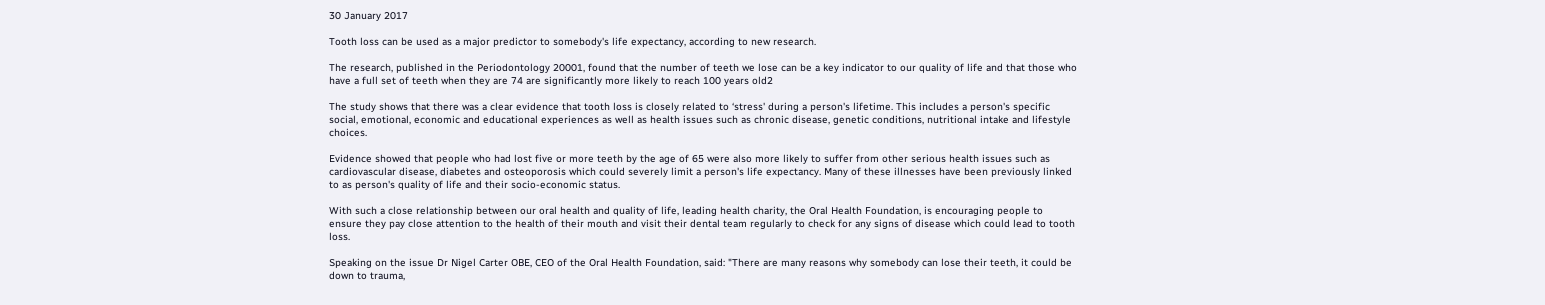30 January 2017

Tooth loss can be used as a major predictor to somebody's life expectancy, according to new research.

The research, published in the Periodontology 20001, found that the number of teeth we lose can be a key indicator to our quality of life and that those who have a full set of teeth when they are 74 are significantly more likely to reach 100 years old2

The study shows that there was a clear evidence that tooth loss is closely related to ‘stress' during a person's lifetime. This includes a person's specific social, emotional, economic and educational experiences as well as health issues such as chronic disease, genetic conditions, nutritional intake and lifestyle choices.

Evidence showed that people who had lost five or more teeth by the age of 65 were also more likely to suffer from other serious health issues such as cardiovascular disease, diabetes and osteoporosis which could severely limit a person's life expectancy. Many of these illnesses have been previously linked to as person's quality of life and their socio-economic status.

With such a close relationship between our oral health and quality of life, leading health charity, the Oral Health Foundation, is encouraging people to ensure they pay close attention to the health of their mouth and visit their dental team regularly to check for any signs of disease which could lead to tooth loss.

Speaking on the issue Dr Nigel Carter OBE, CEO of the Oral Health Foundation, said: "There are many reasons why somebody can lose their teeth, it could be down to trauma,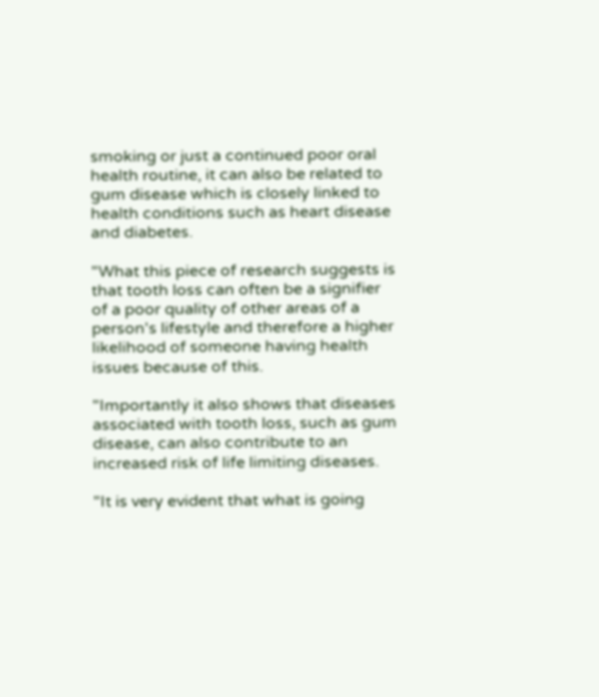smoking or just a continued poor oral health routine, it can also be related to gum disease which is closely linked to health conditions such as heart disease and diabetes.

"What this piece of research suggests is that tooth loss can often be a signifier of a poor quality of other areas of a person's lifestyle and therefore a higher likelihood of someone having health issues because of this.

"Importantly it also shows that diseases associated with tooth loss, such as gum disease, can also contribute to an increased risk of life limiting diseases.

"It is very evident that what is going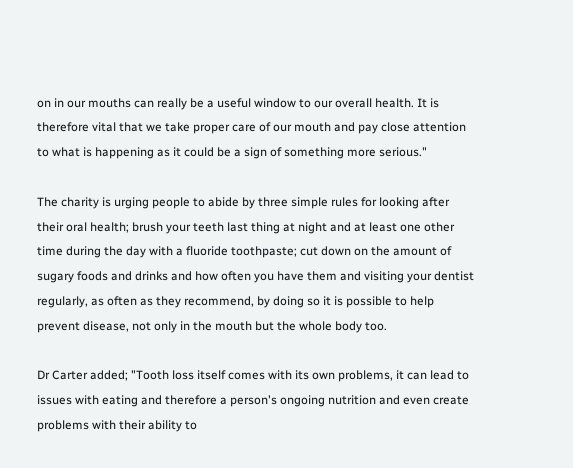on in our mouths can really be a useful window to our overall health. It is therefore vital that we take proper care of our mouth and pay close attention to what is happening as it could be a sign of something more serious."

The charity is urging people to abide by three simple rules for looking after their oral health; brush your teeth last thing at night and at least one other time during the day with a fluoride toothpaste; cut down on the amount of sugary foods and drinks and how often you have them and visiting your dentist regularly, as often as they recommend, by doing so it is possible to help prevent disease, not only in the mouth but the whole body too.

Dr Carter added; "Tooth loss itself comes with its own problems, it can lead to issues with eating and therefore a person's ongoing nutrition and even create problems with their ability to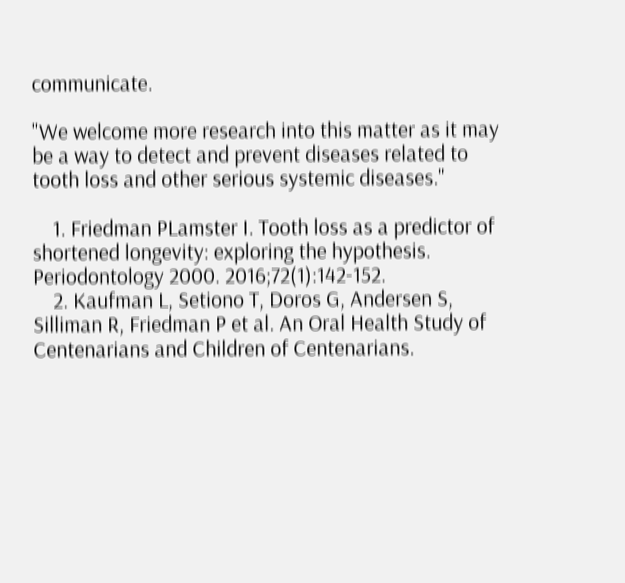communicate.

"We welcome more research into this matter as it may be a way to detect and prevent diseases related to tooth loss and other serious systemic diseases."

    1. Friedman PLamster I. Tooth loss as a predictor of shortened longevity: exploring the hypothesis. Periodontology 2000. 2016;72(1):142-152.
    2. Kaufman L, Setiono T, Doros G, Andersen S, Silliman R, Friedman P et al. An Oral Health Study of Centenarians and Children of Centenarians.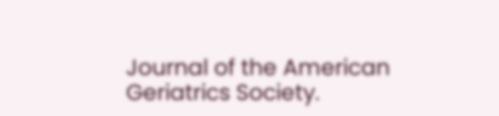Journal of the American Geriatrics Society.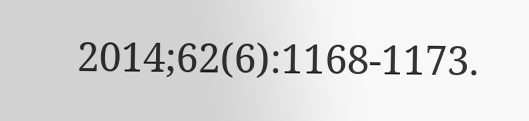2014;62(6):1168-1173.